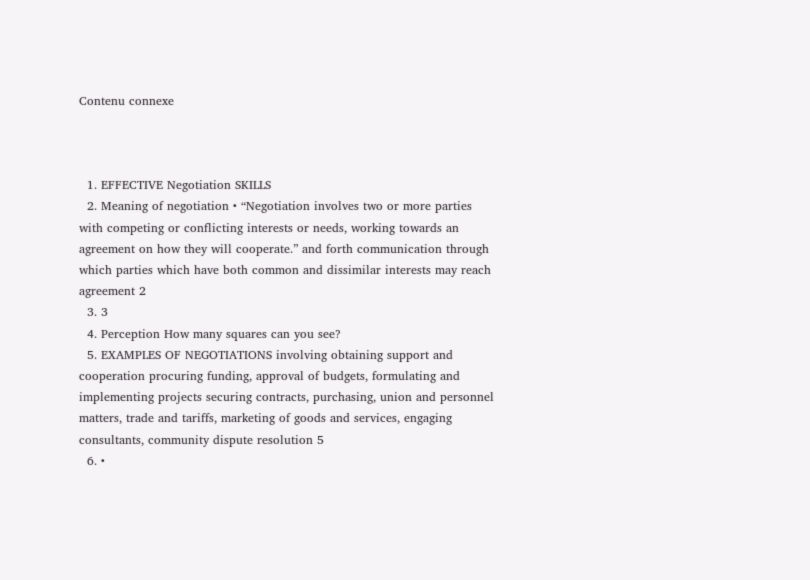Contenu connexe



  1. EFFECTIVE Negotiation SKILLS
  2. Meaning of negotiation • “Negotiation involves two or more parties with competing or conflicting interests or needs, working towards an agreement on how they will cooperate.” and forth communication through which parties which have both common and dissimilar interests may reach agreement 2
  3. 3
  4. Perception How many squares can you see?
  5. EXAMPLES OF NEGOTIATIONS involving obtaining support and cooperation procuring funding, approval of budgets, formulating and implementing projects securing contracts, purchasing, union and personnel matters, trade and tariffs, marketing of goods and services, engaging consultants, community dispute resolution 5
  6. •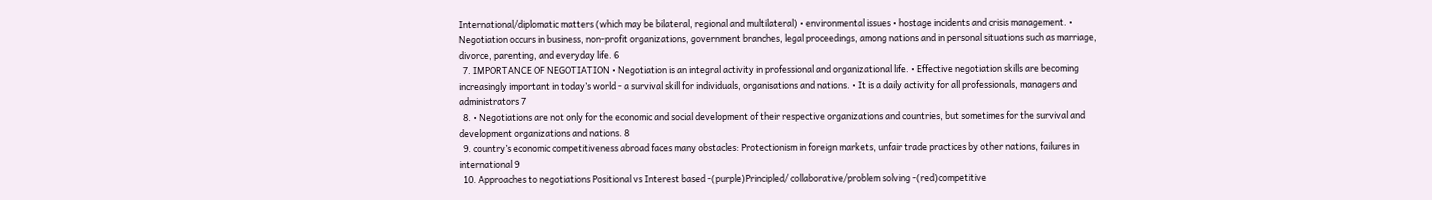International/diplomatic matters (which may be bilateral, regional and multilateral) • environmental issues • hostage incidents and crisis management. • Negotiation occurs in business, non-profit organizations, government branches, legal proceedings, among nations and in personal situations such as marriage, divorce, parenting, and everyday life. 6
  7. IMPORTANCE OF NEGOTIATION • Negotiation is an integral activity in professional and organizational life. • Effective negotiation skills are becoming increasingly important in today’s world - a survival skill for individuals, organisations and nations. • It is a daily activity for all professionals, managers and administrators 7
  8. • Negotiations are not only for the economic and social development of their respective organizations and countries, but sometimes for the survival and development organizations and nations. 8
  9. country’s economic competitiveness abroad faces many obstacles: Protectionism in foreign markets, unfair trade practices by other nations, failures in international 9
  10. Approaches to negotiations Positional vs Interest based -(purple)Principled/ collaborative/problem solving -(red)competitive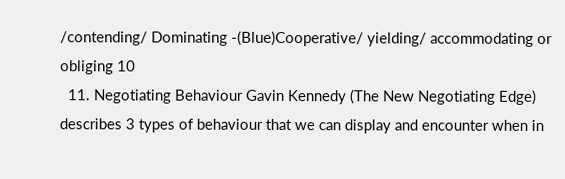/contending/ Dominating -(Blue)Cooperative/ yielding/ accommodating or obliging 10
  11. Negotiating Behaviour Gavin Kennedy (The New Negotiating Edge) describes 3 types of behaviour that we can display and encounter when in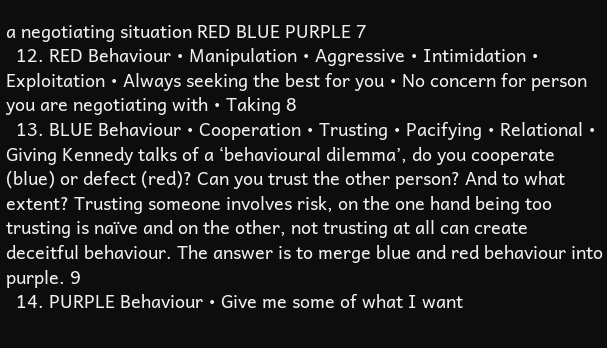a negotiating situation RED BLUE PURPLE 7
  12. RED Behaviour • Manipulation • Aggressive • Intimidation • Exploitation • Always seeking the best for you • No concern for person you are negotiating with • Taking 8
  13. BLUE Behaviour • Cooperation • Trusting • Pacifying • Relational • Giving Kennedy talks of a ‘behavioural dilemma’, do you cooperate (blue) or defect (red)? Can you trust the other person? And to what extent? Trusting someone involves risk, on the one hand being too trusting is naïve and on the other, not trusting at all can create deceitful behaviour. The answer is to merge blue and red behaviour into purple. 9
  14. PURPLE Behaviour • Give me some of what I want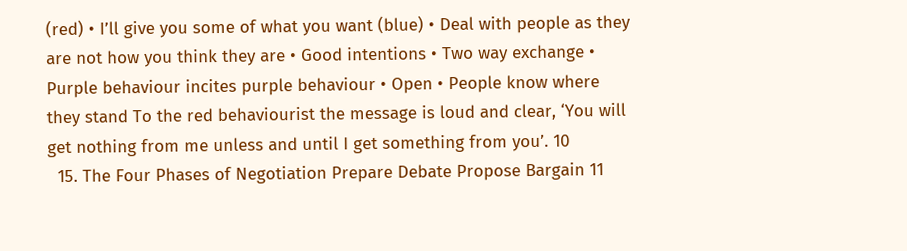(red) • I’ll give you some of what you want (blue) • Deal with people as they are not how you think they are • Good intentions • Two way exchange • Purple behaviour incites purple behaviour • Open • People know where they stand To the red behaviourist the message is loud and clear, ‘You will get nothing from me unless and until I get something from you’. 10
  15. The Four Phases of Negotiation Prepare Debate Propose Bargain 11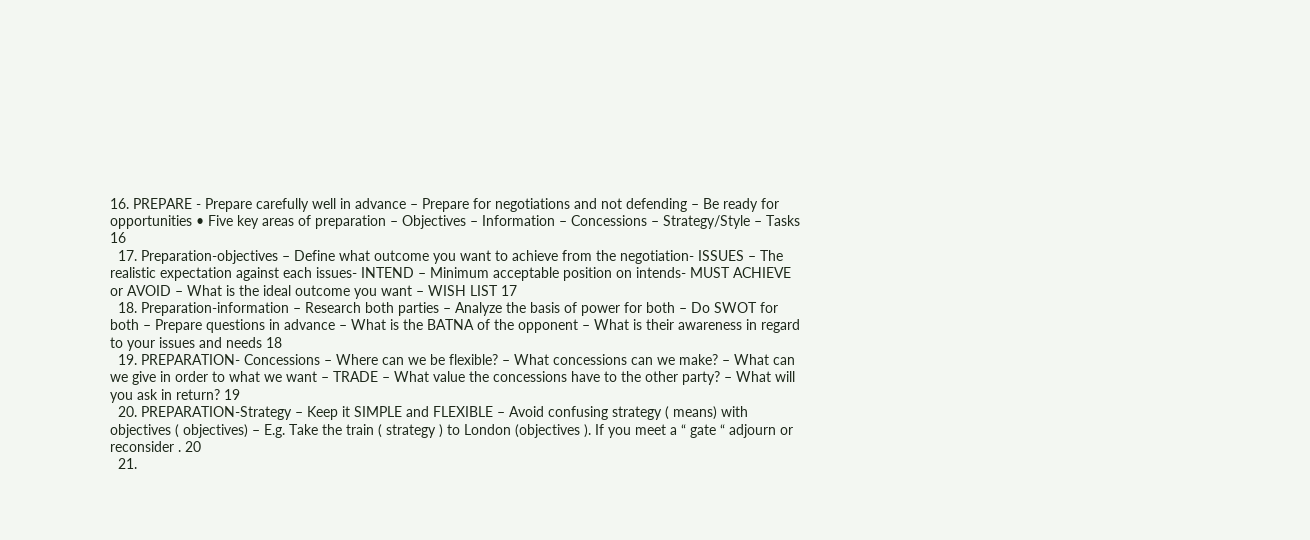16. PREPARE - Prepare carefully well in advance – Prepare for negotiations and not defending – Be ready for opportunities • Five key areas of preparation – Objectives – Information – Concessions – Strategy/Style – Tasks 16
  17. Preparation-objectives – Define what outcome you want to achieve from the negotiation- ISSUES – The realistic expectation against each issues- INTEND – Minimum acceptable position on intends- MUST ACHIEVE or AVOID – What is the ideal outcome you want – WISH LIST 17
  18. Preparation-information – Research both parties – Analyze the basis of power for both – Do SWOT for both – Prepare questions in advance – What is the BATNA of the opponent – What is their awareness in regard to your issues and needs 18
  19. PREPARATION- Concessions – Where can we be flexible? – What concessions can we make? – What can we give in order to what we want – TRADE – What value the concessions have to the other party? – What will you ask in return? 19
  20. PREPARATION-Strategy – Keep it SIMPLE and FLEXIBLE – Avoid confusing strategy ( means) with objectives ( objectives) – E.g. Take the train ( strategy ) to London (objectives ). If you meet a “ gate “ adjourn or reconsider . 20
  21.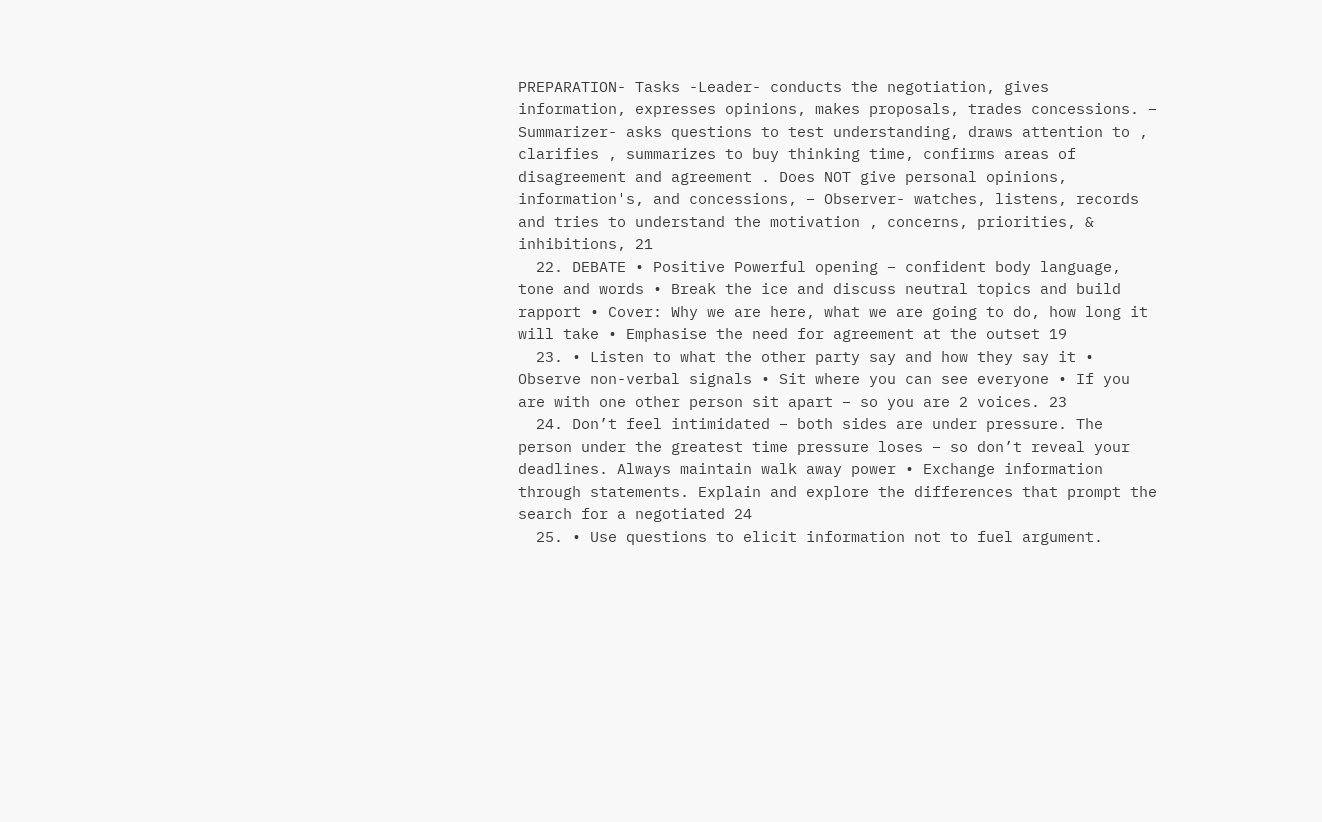PREPARATION- Tasks -Leader- conducts the negotiation, gives information, expresses opinions, makes proposals, trades concessions. – Summarizer- asks questions to test understanding, draws attention to , clarifies , summarizes to buy thinking time, confirms areas of disagreement and agreement . Does NOT give personal opinions, information's, and concessions, – Observer- watches, listens, records and tries to understand the motivation , concerns, priorities, & inhibitions, 21
  22. DEBATE • Positive Powerful opening – confident body language, tone and words • Break the ice and discuss neutral topics and build rapport • Cover: Why we are here, what we are going to do, how long it will take • Emphasise the need for agreement at the outset 19
  23. • Listen to what the other party say and how they say it • Observe non-verbal signals • Sit where you can see everyone • If you are with one other person sit apart – so you are 2 voices. 23
  24. Don’t feel intimidated – both sides are under pressure. The person under the greatest time pressure loses – so don’t reveal your deadlines. Always maintain walk away power • Exchange information through statements. Explain and explore the differences that prompt the search for a negotiated 24
  25. • Use questions to elicit information not to fuel argument.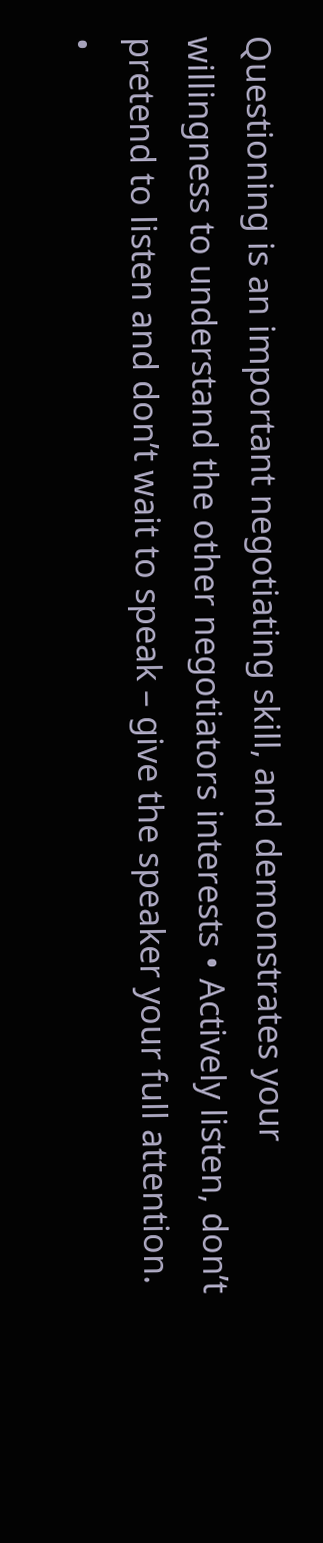Questioning is an important negotiating skill, and demonstrates your willingness to understand the other negotiators interests • Actively listen, don’t pretend to listen and don’t wait to speak – give the speaker your full attention. •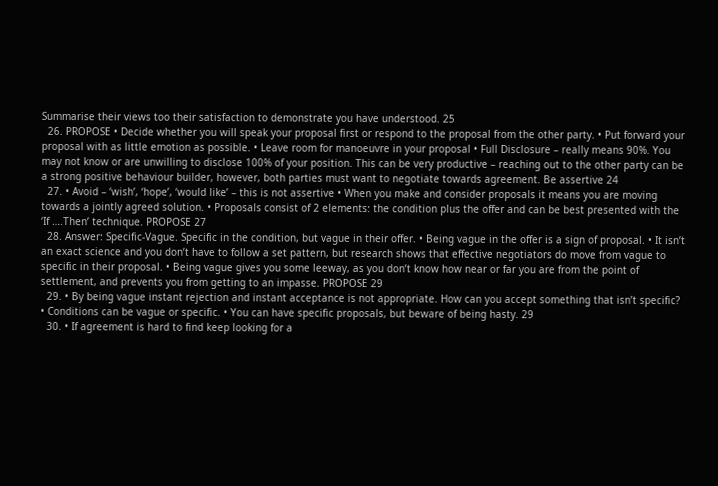Summarise their views too their satisfaction to demonstrate you have understood. 25
  26. PROPOSE • Decide whether you will speak your proposal first or respond to the proposal from the other party. • Put forward your proposal with as little emotion as possible. • Leave room for manoeuvre in your proposal • Full Disclosure – really means 90%. You may not know or are unwilling to disclose 100% of your position. This can be very productive – reaching out to the other party can be a strong positive behaviour builder, however, both parties must want to negotiate towards agreement. Be assertive 24
  27. • Avoid – ‘wish’, ‘hope’, ‘would like’ – this is not assertive • When you make and consider proposals it means you are moving towards a jointly agreed solution. • Proposals consist of 2 elements: the condition plus the offer and can be best presented with the ‘If ….Then’ technique. PROPOSE 27
  28. Answer: Specific-Vague. Specific in the condition, but vague in their offer. • Being vague in the offer is a sign of proposal. • It isn’t an exact science and you don’t have to follow a set pattern, but research shows that effective negotiators do move from vague to specific in their proposal. • Being vague gives you some leeway, as you don’t know how near or far you are from the point of settlement, and prevents you from getting to an impasse. PROPOSE 29
  29. • By being vague instant rejection and instant acceptance is not appropriate. How can you accept something that isn’t specific? • Conditions can be vague or specific. • You can have specific proposals, but beware of being hasty. 29
  30. • If agreement is hard to find keep looking for a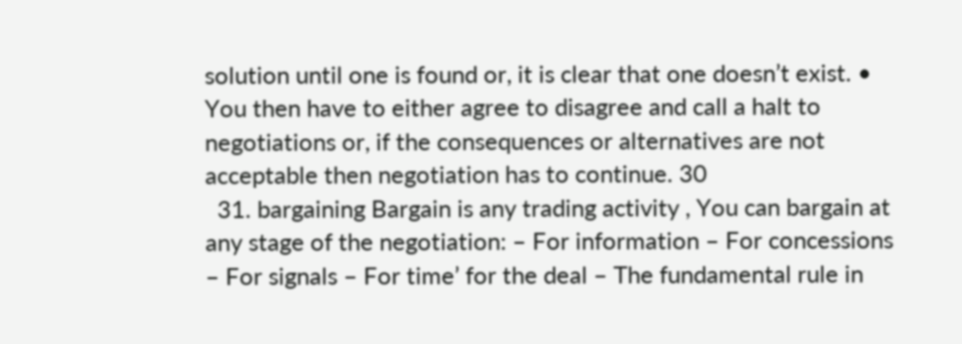solution until one is found or, it is clear that one doesn’t exist. • You then have to either agree to disagree and call a halt to negotiations or, if the consequences or alternatives are not acceptable then negotiation has to continue. 30
  31. bargaining Bargain is any trading activity , You can bargain at any stage of the negotiation: – For information – For concessions – For signals – For time’ for the deal – The fundamental rule in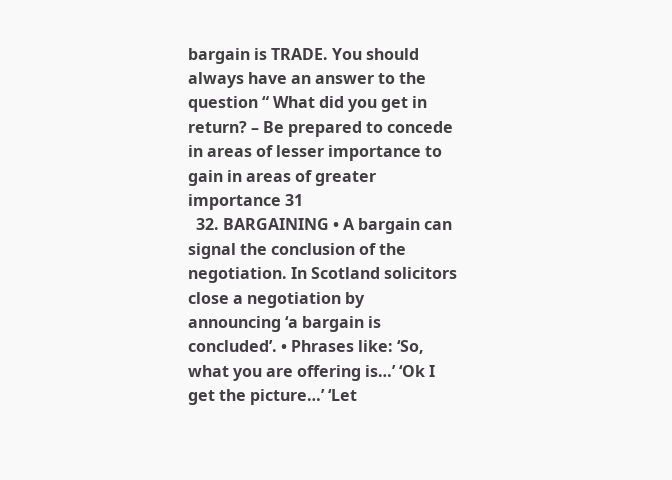bargain is TRADE. You should always have an answer to the question “ What did you get in return? – Be prepared to concede in areas of lesser importance to gain in areas of greater importance 31
  32. BARGAINING • A bargain can signal the conclusion of the negotiation. In Scotland solicitors close a negotiation by announcing ‘a bargain is concluded’. • Phrases like: ‘So, what you are offering is…’ ‘Ok I get the picture…’ ‘Let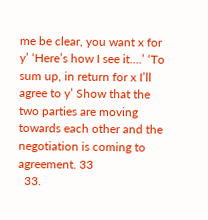me be clear, you want x for y’ ‘Here’s how I see it….’ ‘To sum up, in return for x I’ll agree to y’ Show that the two parties are moving towards each other and the negotiation is coming to agreement. 33
  33.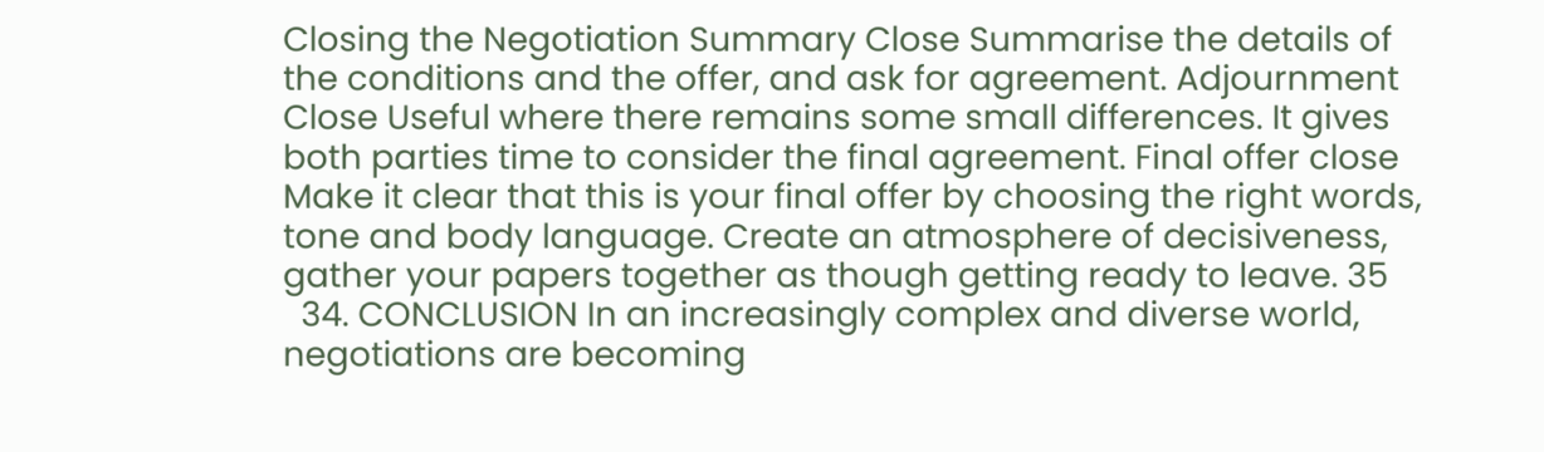Closing the Negotiation Summary Close Summarise the details of the conditions and the offer, and ask for agreement. Adjournment Close Useful where there remains some small differences. It gives both parties time to consider the final agreement. Final offer close Make it clear that this is your final offer by choosing the right words, tone and body language. Create an atmosphere of decisiveness, gather your papers together as though getting ready to leave. 35
  34. CONCLUSION In an increasingly complex and diverse world, negotiations are becoming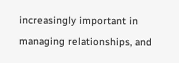increasingly important in managing relationships, and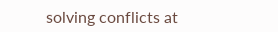solving conflicts at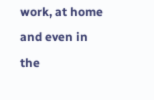work, at home and even in the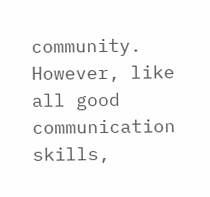community. However, like all good communication skills,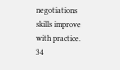negotiations skills improve with practice. 34